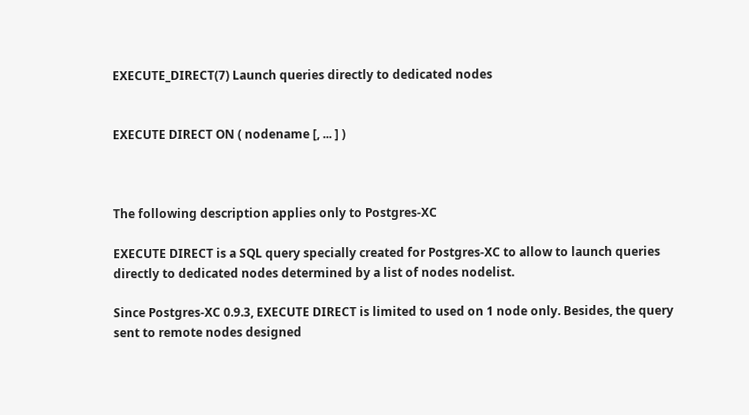EXECUTE_DIRECT(7) Launch queries directly to dedicated nodes


EXECUTE DIRECT ON ( nodename [, ... ] )



The following description applies only to Postgres-XC

EXECUTE DIRECT is a SQL query specially created for Postgres-XC to allow to launch queries directly to dedicated nodes determined by a list of nodes nodelist.

Since Postgres-XC 0.9.3, EXECUTE DIRECT is limited to used on 1 node only. Besides, the query sent to remote nodes designed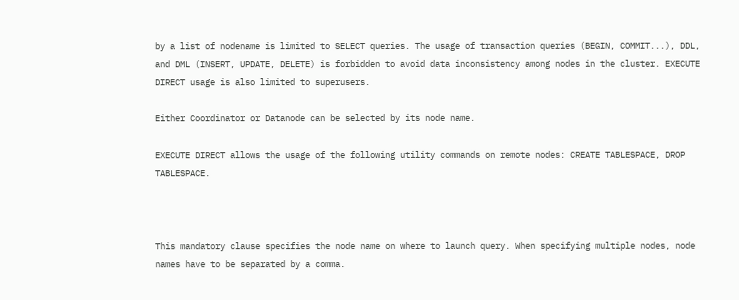by a list of nodename is limited to SELECT queries. The usage of transaction queries (BEGIN, COMMIT...), DDL, and DML (INSERT, UPDATE, DELETE) is forbidden to avoid data inconsistency among nodes in the cluster. EXECUTE DIRECT usage is also limited to superusers.

Either Coordinator or Datanode can be selected by its node name.

EXECUTE DIRECT allows the usage of the following utility commands on remote nodes: CREATE TABLESPACE, DROP TABLESPACE.



This mandatory clause specifies the node name on where to launch query. When specifying multiple nodes, node names have to be separated by a comma.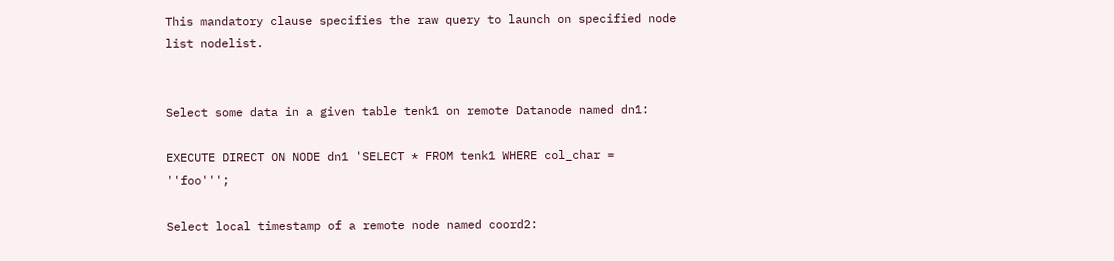This mandatory clause specifies the raw query to launch on specified node list nodelist.


Select some data in a given table tenk1 on remote Datanode named dn1:

EXECUTE DIRECT ON NODE dn1 'SELECT * FROM tenk1 WHERE col_char = ''foo''';

Select local timestamp of a remote node named coord2: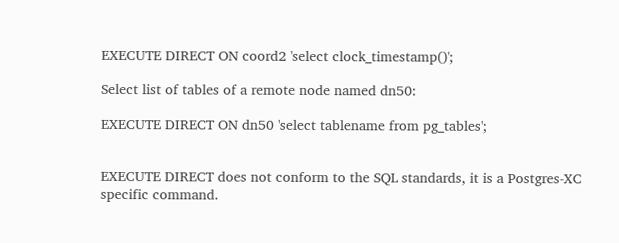EXECUTE DIRECT ON coord2 'select clock_timestamp()';

Select list of tables of a remote node named dn50:

EXECUTE DIRECT ON dn50 'select tablename from pg_tables';


EXECUTE DIRECT does not conform to the SQL standards, it is a Postgres-XC specific command.